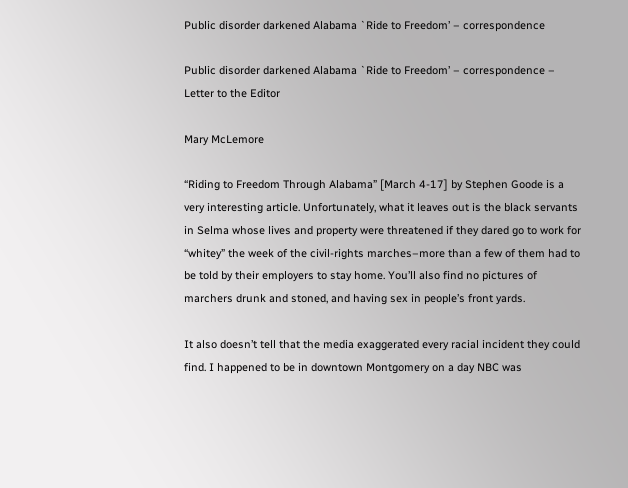Public disorder darkened Alabama `Ride to Freedom’ – correspondence

Public disorder darkened Alabama `Ride to Freedom’ – correspondence – Letter to the Editor

Mary McLemore

“Riding to Freedom Through Alabama” [March 4-17] by Stephen Goode is a very interesting article. Unfortunately, what it leaves out is the black servants in Selma whose lives and property were threatened if they dared go to work for “whitey” the week of the civil-rights marches–more than a few of them had to be told by their employers to stay home. You’ll also find no pictures of marchers drunk and stoned, and having sex in people’s front yards.

It also doesn’t tell that the media exaggerated every racial incident they could find. I happened to be in downtown Montgomery on a day NBC was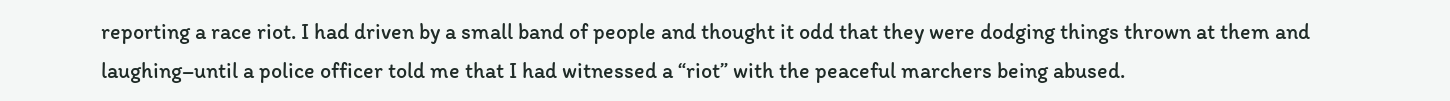reporting a race riot. I had driven by a small band of people and thought it odd that they were dodging things thrown at them and laughing–until a police officer told me that I had witnessed a “riot” with the peaceful marchers being abused.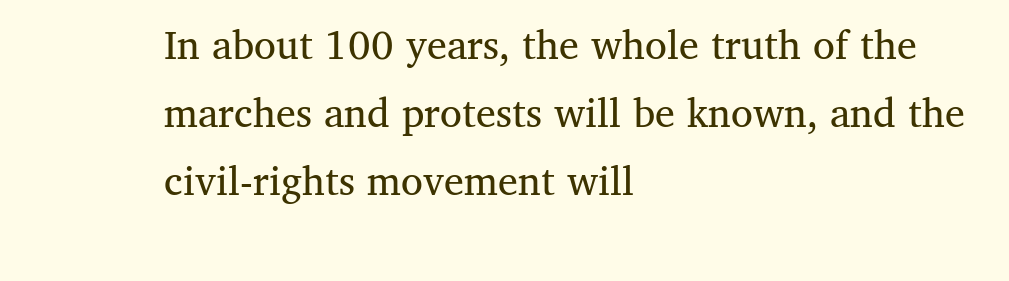In about 100 years, the whole truth of the marches and protests will be known, and the civil-rights movement will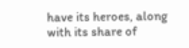have its heroes, along with its share of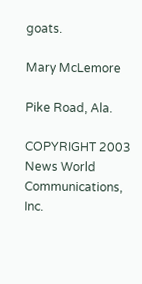goats.

Mary McLemore

Pike Road, Ala.

COPYRIGHT 2003 News World Communications, Inc.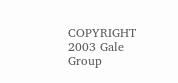COPYRIGHT 2003 Gale Group